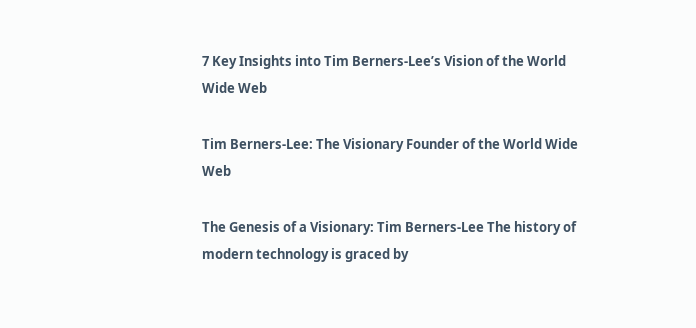7 Key Insights into Tim Berners-Lee’s Vision of the World Wide Web

Tim Berners-Lee: The Visionary Founder of the World Wide Web

The Genesis of a Visionary: Tim Berners-Lee The history of modern technology is graced by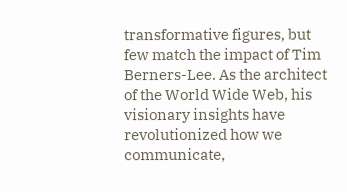transformative figures, but few match the impact of Tim Berners-Lee. As the architect of the World Wide Web, his visionary insights have revolutionized how we communicate,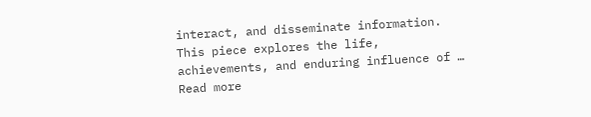interact, and disseminate information. This piece explores the life, achievements, and enduring influence of … Read more